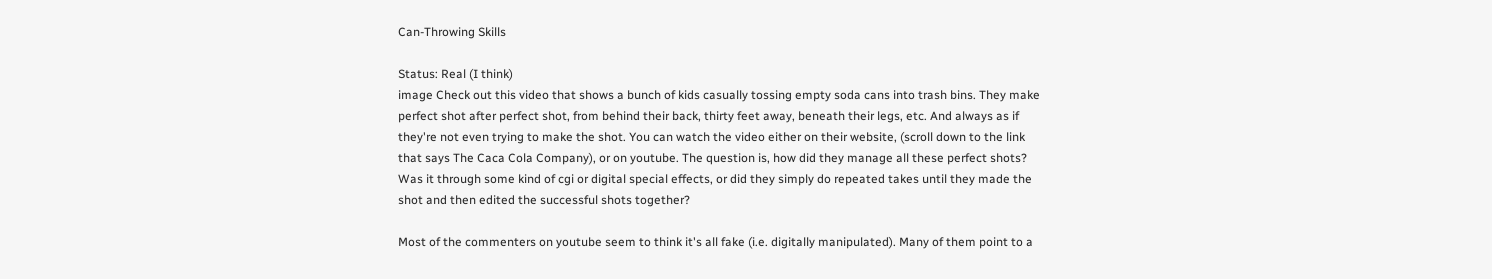Can-Throwing Skills

Status: Real (I think)
image Check out this video that shows a bunch of kids casually tossing empty soda cans into trash bins. They make perfect shot after perfect shot, from behind their back, thirty feet away, beneath their legs, etc. And always as if they're not even trying to make the shot. You can watch the video either on their website, (scroll down to the link that says The Caca Cola Company), or on youtube. The question is, how did they manage all these perfect shots? Was it through some kind of cgi or digital special effects, or did they simply do repeated takes until they made the shot and then edited the successful shots together?

Most of the commenters on youtube seem to think it's all fake (i.e. digitally manipulated). Many of them point to a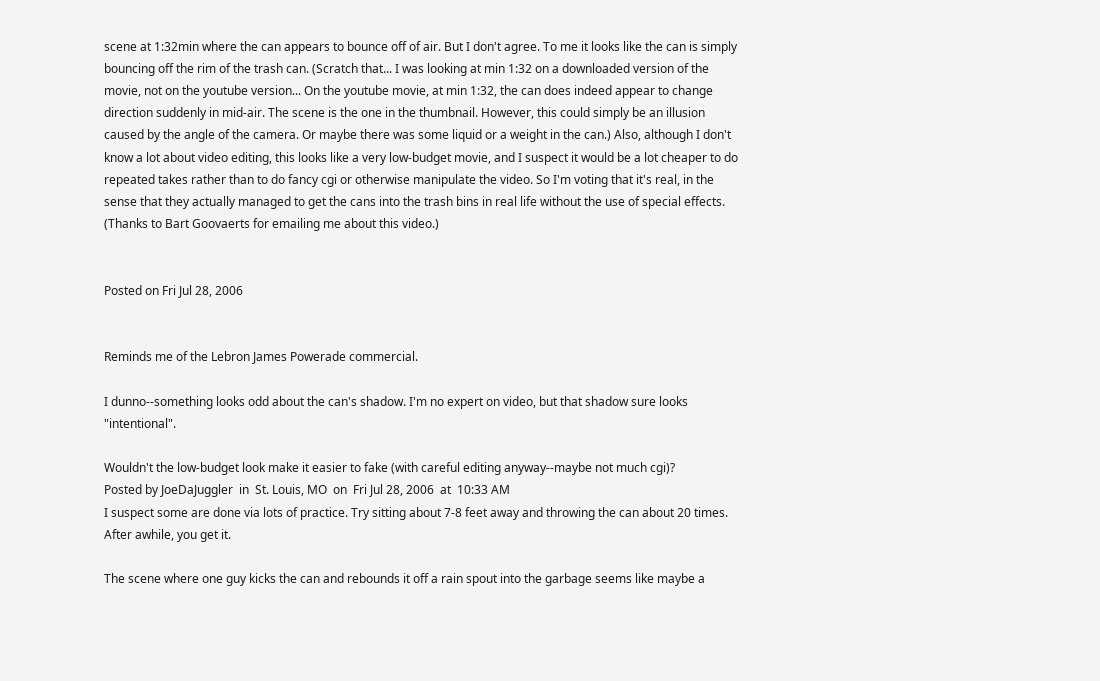scene at 1:32min where the can appears to bounce off of air. But I don't agree. To me it looks like the can is simply bouncing off the rim of the trash can. (Scratch that... I was looking at min 1:32 on a downloaded version of the movie, not on the youtube version... On the youtube movie, at min 1:32, the can does indeed appear to change direction suddenly in mid-air. The scene is the one in the thumbnail. However, this could simply be an illusion caused by the angle of the camera. Or maybe there was some liquid or a weight in the can.) Also, although I don't know a lot about video editing, this looks like a very low-budget movie, and I suspect it would be a lot cheaper to do repeated takes rather than to do fancy cgi or otherwise manipulate the video. So I'm voting that it's real, in the sense that they actually managed to get the cans into the trash bins in real life without the use of special effects. (Thanks to Bart Goovaerts for emailing me about this video.)


Posted on Fri Jul 28, 2006


Reminds me of the Lebron James Powerade commercial.

I dunno--something looks odd about the can's shadow. I'm no expert on video, but that shadow sure looks "intentional".

Wouldn't the low-budget look make it easier to fake (with careful editing anyway--maybe not much cgi)?
Posted by JoeDaJuggler  in  St. Louis, MO  on  Fri Jul 28, 2006  at  10:33 AM
I suspect some are done via lots of practice. Try sitting about 7-8 feet away and throwing the can about 20 times. After awhile, you get it.

The scene where one guy kicks the can and rebounds it off a rain spout into the garbage seems like maybe a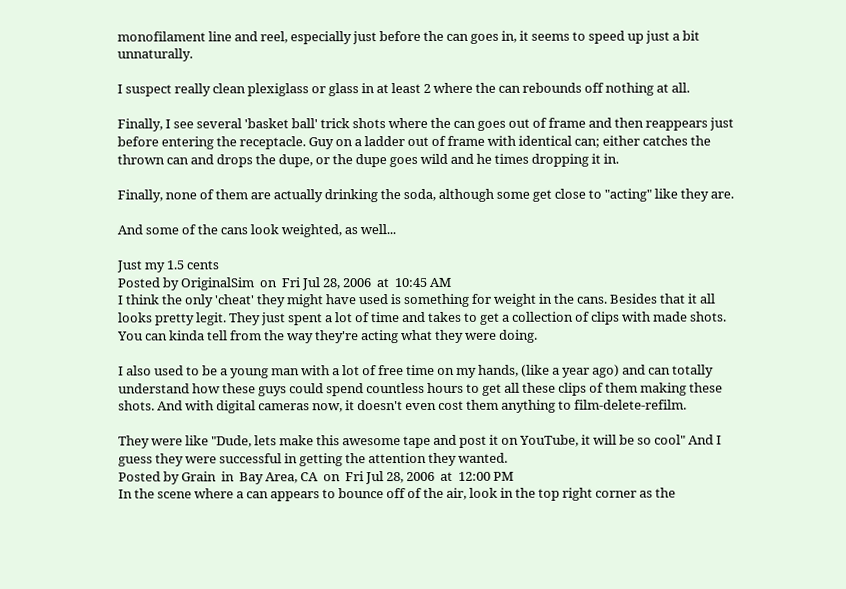monofilament line and reel, especially just before the can goes in, it seems to speed up just a bit unnaturally.

I suspect really clean plexiglass or glass in at least 2 where the can rebounds off nothing at all.

Finally, I see several 'basket ball' trick shots where the can goes out of frame and then reappears just before entering the receptacle. Guy on a ladder out of frame with identical can; either catches the thrown can and drops the dupe, or the dupe goes wild and he times dropping it in.

Finally, none of them are actually drinking the soda, although some get close to "acting" like they are.

And some of the cans look weighted, as well...

Just my 1.5 cents
Posted by OriginalSim  on  Fri Jul 28, 2006  at  10:45 AM
I think the only 'cheat' they might have used is something for weight in the cans. Besides that it all looks pretty legit. They just spent a lot of time and takes to get a collection of clips with made shots. You can kinda tell from the way they're acting what they were doing.

I also used to be a young man with a lot of free time on my hands, (like a year ago) and can totally understand how these guys could spend countless hours to get all these clips of them making these shots. And with digital cameras now, it doesn't even cost them anything to film-delete-refilm.

They were like "Dude, lets make this awesome tape and post it on YouTube, it will be so cool" And I guess they were successful in getting the attention they wanted.
Posted by Grain  in  Bay Area, CA  on  Fri Jul 28, 2006  at  12:00 PM
In the scene where a can appears to bounce off of the air, look in the top right corner as the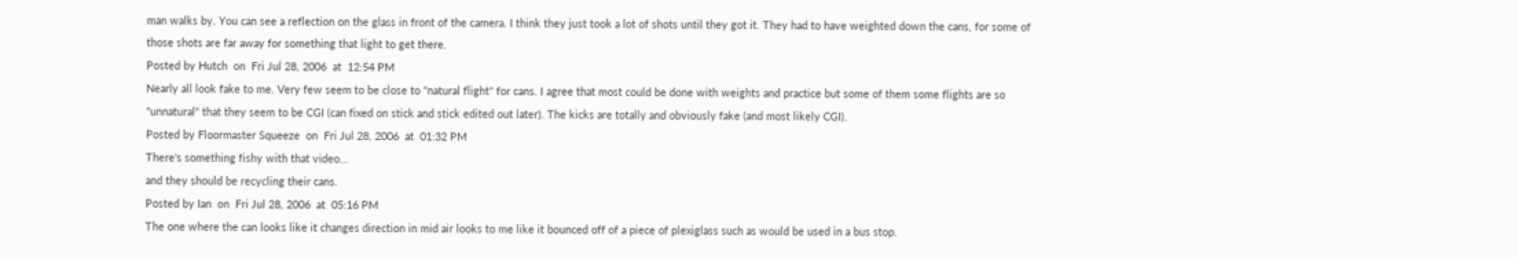man walks by. You can see a reflection on the glass in front of the camera. I think they just took a lot of shots until they got it. They had to have weighted down the cans, for some of those shots are far away for something that light to get there.
Posted by Hutch  on  Fri Jul 28, 2006  at  12:54 PM
Nearly all look fake to me. Very few seem to be close to "natural flight" for cans. I agree that most could be done with weights and practice but some of them some flights are so "unnatural" that they seem to be CGI (can fixed on stick and stick edited out later). The kicks are totally and obviously fake (and most likely CGI).
Posted by Floormaster Squeeze  on  Fri Jul 28, 2006  at  01:32 PM
There's something fishy with that video...
and they should be recycling their cans.
Posted by Ian  on  Fri Jul 28, 2006  at  05:16 PM
The one where the can looks like it changes direction in mid air looks to me like it bounced off of a piece of plexiglass such as would be used in a bus stop.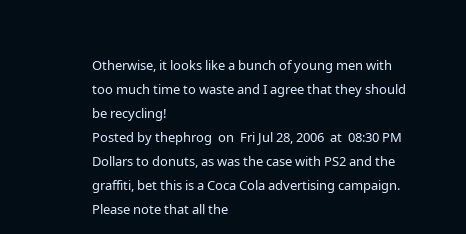Otherwise, it looks like a bunch of young men with too much time to waste and I agree that they should be recycling!
Posted by thephrog  on  Fri Jul 28, 2006  at  08:30 PM
Dollars to donuts, as was the case with PS2 and the graffiti, bet this is a Coca Cola advertising campaign. Please note that all the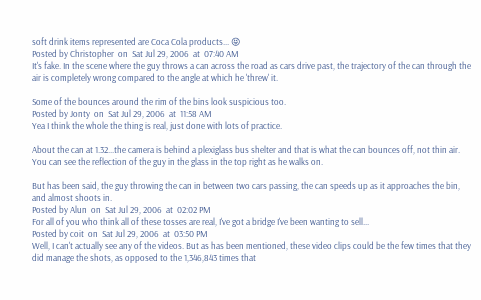soft drink items represented are Coca Cola products... 😝
Posted by Christopher  on  Sat Jul 29, 2006  at  07:40 AM
It's fake. In the scene where the guy throws a can across the road as cars drive past, the trajectory of the can through the air is completely wrong compared to the angle at which he 'threw' it.

Some of the bounces around the rim of the bins look suspicious too.
Posted by Jonty  on  Sat Jul 29, 2006  at  11:58 AM
Yea I think the whole the thing is real, just done with lots of practice.

About the can at 1.32...the camera is behind a plexiglass bus shelter and that is what the can bounces off, not thin air. You can see the reflection of the guy in the glass in the top right as he walks on.

But has been said, the guy throwing the can in between two cars passing, the can speeds up as it approaches the bin, and almost shoots in.
Posted by Alun  on  Sat Jul 29, 2006  at  02:02 PM
For all of you who think all of these tosses are real, I've got a bridge I've been wanting to sell...
Posted by coit  on  Sat Jul 29, 2006  at  03:50 PM
Well, I can't actually see any of the videos. But as has been mentioned, these video clips could be the few times that they did manage the shots, as opposed to the 1,346,843 times that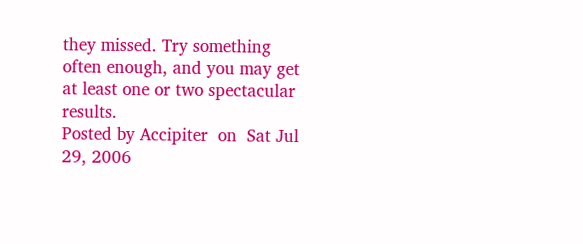they missed. Try something often enough, and you may get at least one or two spectacular results.
Posted by Accipiter  on  Sat Jul 29, 2006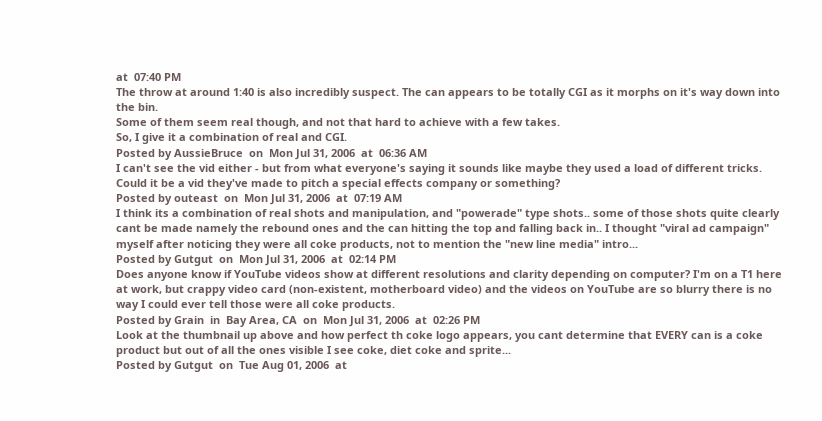at  07:40 PM
The throw at around 1:40 is also incredibly suspect. The can appears to be totally CGI as it morphs on it's way down into the bin.
Some of them seem real though, and not that hard to achieve with a few takes.
So, I give it a combination of real and CGI.
Posted by AussieBruce  on  Mon Jul 31, 2006  at  06:36 AM
I can't see the vid either - but from what everyone's saying it sounds like maybe they used a load of different tricks. Could it be a vid they've made to pitch a special effects company or something?
Posted by outeast  on  Mon Jul 31, 2006  at  07:19 AM
I think its a combination of real shots and manipulation, and "powerade" type shots.. some of those shots quite clearly cant be made namely the rebound ones and the can hitting the top and falling back in.. I thought "viral ad campaign" myself after noticing they were all coke products, not to mention the "new line media" intro...
Posted by Gutgut  on  Mon Jul 31, 2006  at  02:14 PM
Does anyone know if YouTube videos show at different resolutions and clarity depending on computer? I'm on a T1 here at work, but crappy video card (non-existent, motherboard video) and the videos on YouTube are so blurry there is no way I could ever tell those were all coke products.
Posted by Grain  in  Bay Area, CA  on  Mon Jul 31, 2006  at  02:26 PM
Look at the thumbnail up above and how perfect th coke logo appears, you cant determine that EVERY can is a coke product but out of all the ones visible I see coke, diet coke and sprite...
Posted by Gutgut  on  Tue Aug 01, 2006  at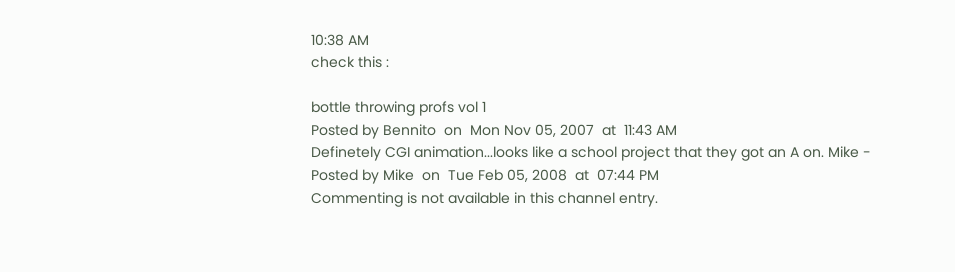10:38 AM
check this :

bottle throwing profs vol 1
Posted by Bennito  on  Mon Nov 05, 2007  at  11:43 AM
Definetely CGI animation...looks like a school project that they got an A on. Mike -
Posted by Mike  on  Tue Feb 05, 2008  at  07:44 PM
Commenting is not available in this channel entry.